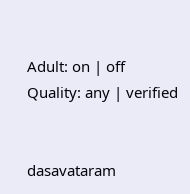Adult: on | off         Quality: any | verified


dasavataram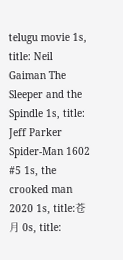telugu movie 1s, title: Neil Gaiman The Sleeper and the Spindle 1s, title: Jeff Parker Spider-Man 1602 #5 1s, the crooked man 2020 1s, title:苍月 0s, title: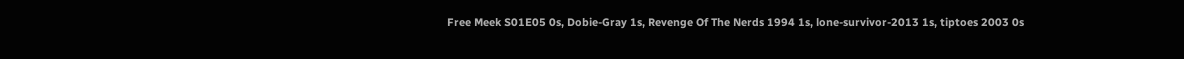Free Meek S01E05 0s, Dobie-Gray 1s, Revenge Of The Nerds 1994 1s, lone-survivor-2013 1s, tiptoes 2003 0s